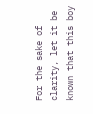For the sake of clarity, let it be known that this boy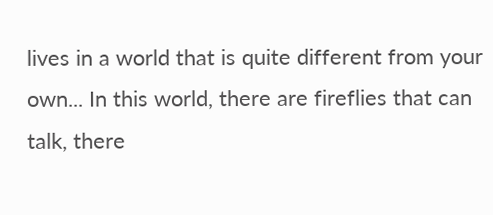lives in a world that is quite different from your own... In this world, there are fireflies that can talk, there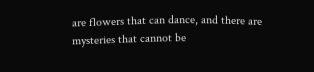are flowers that can dance, and there are mysteries that cannot be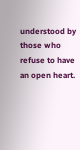understood by those who refuse to have an open heart.